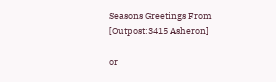Seasons Greetings From [Outpost:3415 Asheron]

or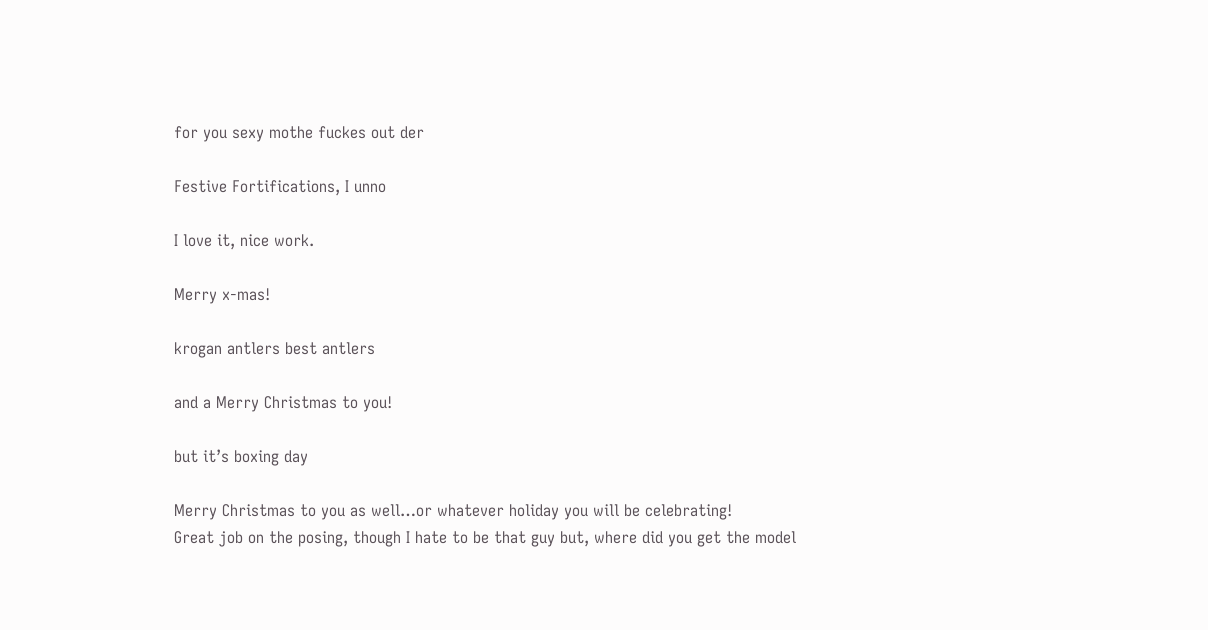for you sexy mothe fuckes out der

Festive Fortifications, I unno

I love it, nice work.

Merry x-mas!

krogan antlers best antlers

and a Merry Christmas to you!

but it’s boxing day

Merry Christmas to you as well…or whatever holiday you will be celebrating!
Great job on the posing, though I hate to be that guy but, where did you get the model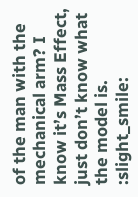of the man with the mechanical arm? I know it’s Mass Effect, just don’t know what the model is. :slight_smile: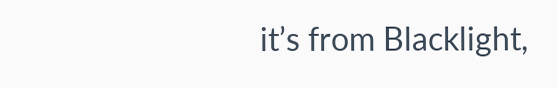it’s from Blacklight,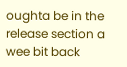oughta be in the release section a wee bit back